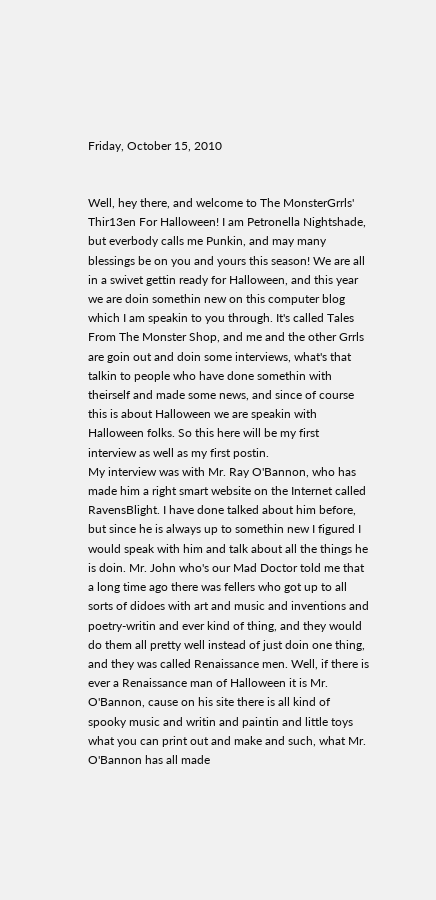Friday, October 15, 2010


Well, hey there, and welcome to The MonsterGrrls' Thir13en For Halloween! I am Petronella Nightshade, but everbody calls me Punkin, and may many blessings be on you and yours this season! We are all in a swivet gettin ready for Halloween, and this year we are doin somethin new on this computer blog which I am speakin to you through. It's called Tales From The Monster Shop, and me and the other Grrls are goin out and doin some interviews, what's that talkin to people who have done somethin with theirself and made some news, and since of course this is about Halloween we are speakin with Halloween folks. So this here will be my first interview as well as my first postin.
My interview was with Mr. Ray O'Bannon, who has made him a right smart website on the Internet called RavensBlight. I have done talked about him before, but since he is always up to somethin new I figured I would speak with him and talk about all the things he is doin. Mr. John who's our Mad Doctor told me that a long time ago there was fellers who got up to all sorts of didoes with art and music and inventions and poetry-writin and ever kind of thing, and they would do them all pretty well instead of just doin one thing, and they was called Renaissance men. Well, if there is ever a Renaissance man of Halloween it is Mr. O'Bannon, cause on his site there is all kind of spooky music and writin and paintin and little toys what you can print out and make and such, what Mr. O'Bannon has all made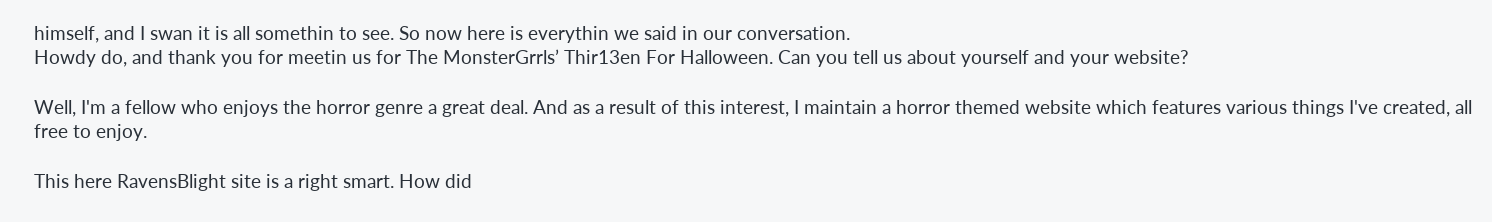himself, and I swan it is all somethin to see. So now here is everythin we said in our conversation.
Howdy do, and thank you for meetin us for The MonsterGrrls’ Thir13en For Halloween. Can you tell us about yourself and your website?

Well, I'm a fellow who enjoys the horror genre a great deal. And as a result of this interest, I maintain a horror themed website which features various things I've created, all free to enjoy.

This here RavensBlight site is a right smart. How did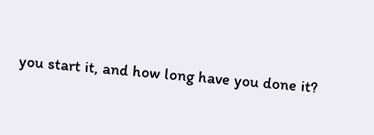you start it, and how long have you done it?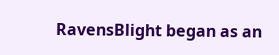RavensBlight began as an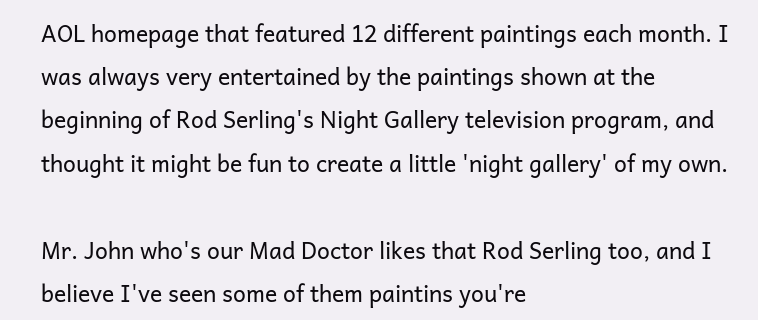AOL homepage that featured 12 different paintings each month. I was always very entertained by the paintings shown at the beginning of Rod Serling's Night Gallery television program, and thought it might be fun to create a little 'night gallery' of my own.

Mr. John who's our Mad Doctor likes that Rod Serling too, and I believe I've seen some of them paintins you're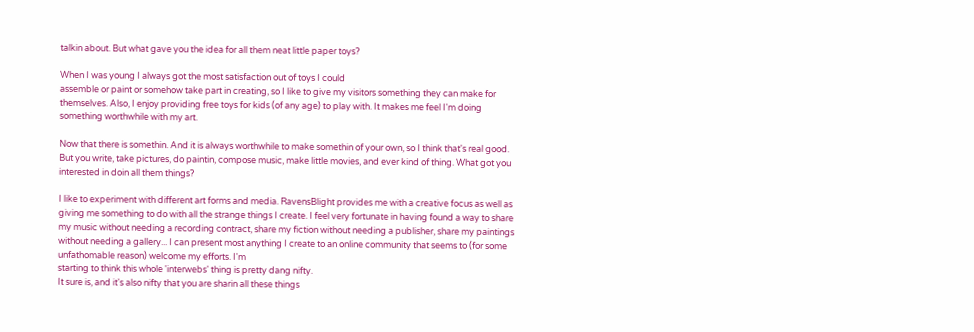talkin about. But what gave you the idea for all them neat little paper toys?

When I was young I always got the most satisfaction out of toys I could
assemble or paint or somehow take part in creating, so I like to give my visitors something they can make for themselves. Also, I enjoy providing free toys for kids (of any age) to play with. It makes me feel I'm doing something worthwhile with my art.

Now that there is somethin. And it is always worthwhile to make somethin of your own, so I think that's real good. But you write, take pictures, do paintin, compose music, make little movies, and ever kind of thing. What got you interested in doin all them things?

I like to experiment with different art forms and media. RavensBlight provides me with a creative focus as well as giving me something to do with all the strange things I create. I feel very fortunate in having found a way to share my music without needing a recording contract, share my fiction without needing a publisher, share my paintings without needing a gallery... I can present most anything I create to an online community that seems to (for some unfathomable reason) welcome my efforts. I'm
starting to think this whole 'interwebs' thing is pretty dang nifty.
It sure is, and it's also nifty that you are sharin all these things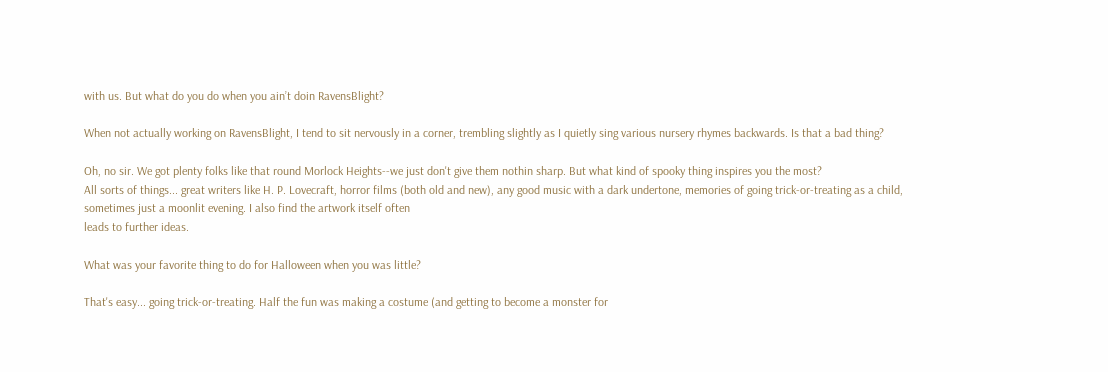with us. But what do you do when you ain’t doin RavensBlight?

When not actually working on RavensBlight, I tend to sit nervously in a corner, trembling slightly as I quietly sing various nursery rhymes backwards. Is that a bad thing?

Oh, no sir. We got plenty folks like that round Morlock Heights--we just don't give them nothin sharp. But what kind of spooky thing inspires you the most?
All sorts of things... great writers like H. P. Lovecraft, horror films (both old and new), any good music with a dark undertone, memories of going trick-or-treating as a child, sometimes just a moonlit evening. I also find the artwork itself often
leads to further ideas.

What was your favorite thing to do for Halloween when you was little?

That's easy... going trick-or-treating. Half the fun was making a costume (and getting to become a monster for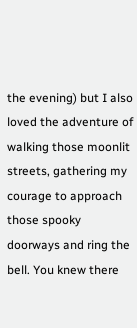the evening) but I also loved the adventure of walking those moonlit streets, gathering my courage to approach those spooky doorways and ring the bell. You knew there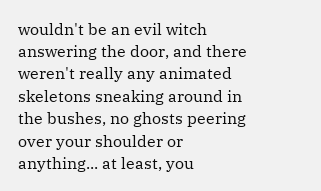wouldn't be an evil witch answering the door, and there weren't really any animated skeletons sneaking around in the bushes, no ghosts peering over your shoulder or anything... at least, you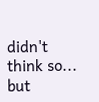didn't think so... but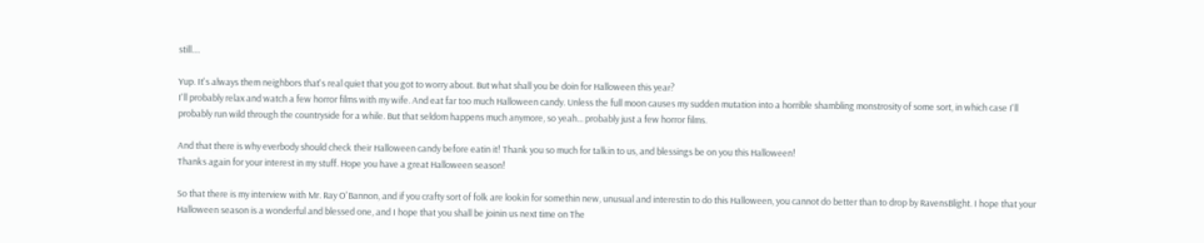still....

Yup. It's always them neighbors that's real quiet that you got to worry about. But what shall you be doin for Halloween this year?
I'll probably relax and watch a few horror films with my wife. And eat far too much Halloween candy. Unless the full moon causes my sudden mutation into a horrible shambling monstrosity of some sort, in which case I'll probably run wild through the countryside for a while. But that seldom happens much anymore, so yeah... probably just a few horror films.

And that there is why everbody should check their Halloween candy before eatin it! Thank you so much for talkin to us, and blessings be on you this Halloween!
Thanks again for your interest in my stuff. Hope you have a great Halloween season!

So that there is my interview with Mr. Ray O'Bannon, and if you crafty sort of folk are lookin for somethin new, unusual and interestin to do this Halloween, you cannot do better than to drop by RavensBlight. I hope that your Halloween season is a wonderful and blessed one, and I hope that you shall be joinin us next time on The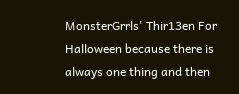MonsterGrrls' Thir13en For Halloween because there is always one thing and then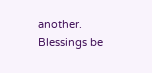another. Blessings be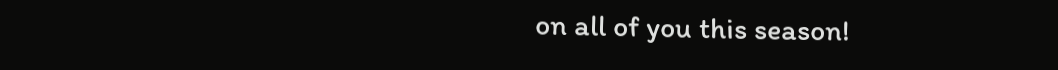on all of you this season!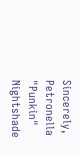Sincerely, Petronella "Punkin" Nightshade